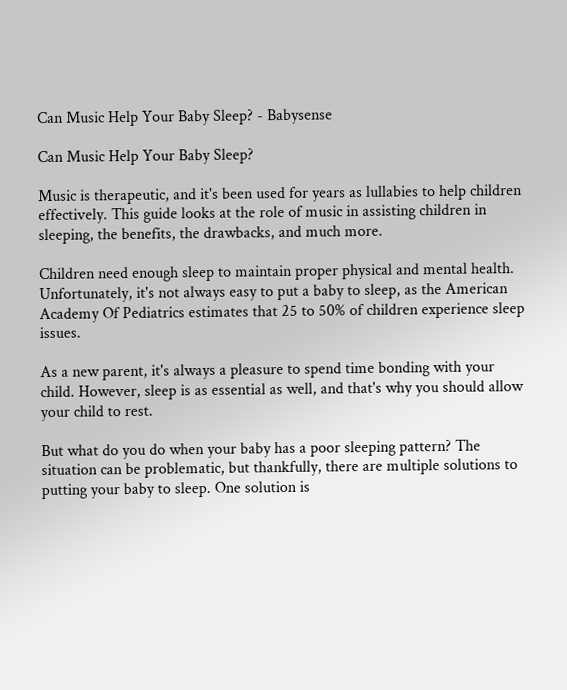Can Music Help Your Baby Sleep? - Babysense

Can Music Help Your Baby Sleep?

Music is therapeutic, and it's been used for years as lullabies to help children effectively. This guide looks at the role of music in assisting children in sleeping, the benefits, the drawbacks, and much more.

Children need enough sleep to maintain proper physical and mental health. Unfortunately, it's not always easy to put a baby to sleep, as the American Academy Of Pediatrics estimates that 25 to 50% of children experience sleep issues.

As a new parent, it's always a pleasure to spend time bonding with your child. However, sleep is as essential as well, and that's why you should allow your child to rest.

But what do you do when your baby has a poor sleeping pattern? The situation can be problematic, but thankfully, there are multiple solutions to putting your baby to sleep. One solution is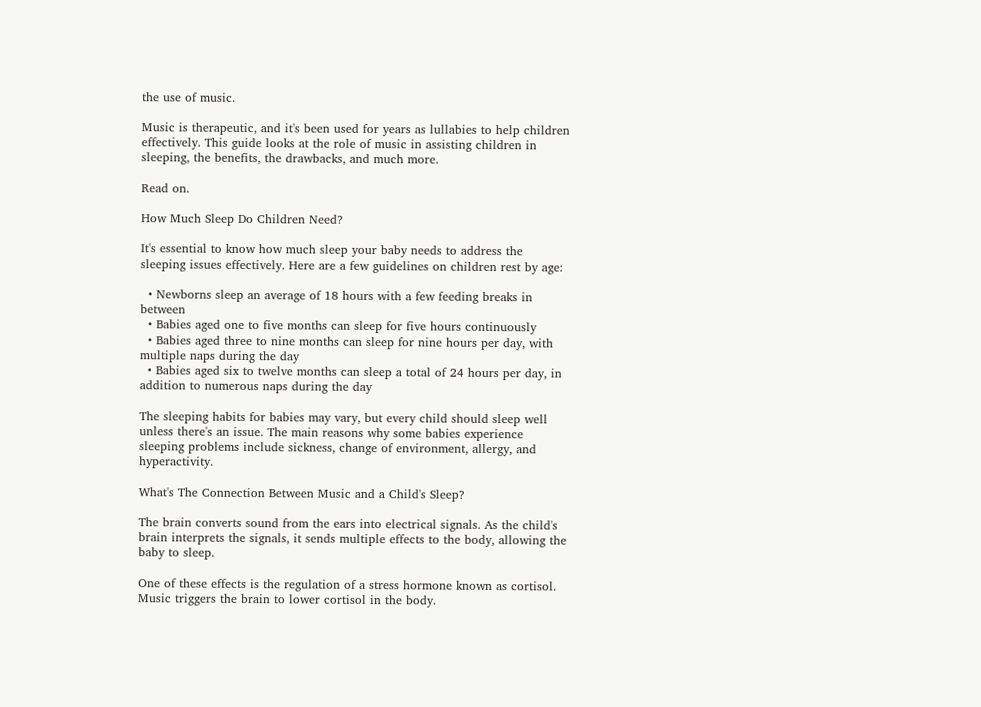the use of music.

Music is therapeutic, and it's been used for years as lullabies to help children effectively. This guide looks at the role of music in assisting children in sleeping, the benefits, the drawbacks, and much more.

Read on.

How Much Sleep Do Children Need?

It's essential to know how much sleep your baby needs to address the sleeping issues effectively. Here are a few guidelines on children rest by age:

  • Newborns sleep an average of 18 hours with a few feeding breaks in between
  • Babies aged one to five months can sleep for five hours continuously
  • Babies aged three to nine months can sleep for nine hours per day, with multiple naps during the day
  • Babies aged six to twelve months can sleep a total of 24 hours per day, in addition to numerous naps during the day

The sleeping habits for babies may vary, but every child should sleep well unless there's an issue. The main reasons why some babies experience sleeping problems include sickness, change of environment, allergy, and hyperactivity.

What's The Connection Between Music and a Child's Sleep?

The brain converts sound from the ears into electrical signals. As the child's brain interprets the signals, it sends multiple effects to the body, allowing the baby to sleep.

One of these effects is the regulation of a stress hormone known as cortisol. Music triggers the brain to lower cortisol in the body.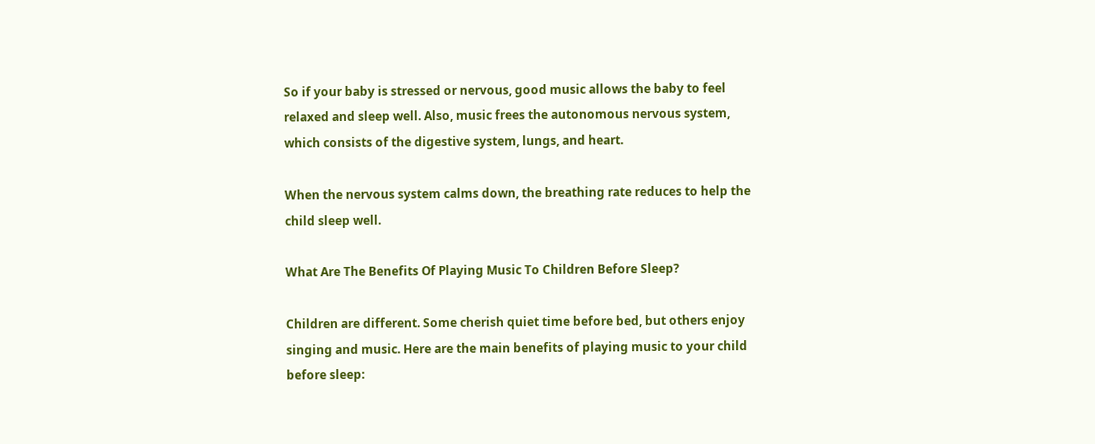So if your baby is stressed or nervous, good music allows the baby to feel relaxed and sleep well. Also, music frees the autonomous nervous system, which consists of the digestive system, lungs, and heart.

When the nervous system calms down, the breathing rate reduces to help the child sleep well.

What Are The Benefits Of Playing Music To Children Before Sleep?

Children are different. Some cherish quiet time before bed, but others enjoy singing and music. Here are the main benefits of playing music to your child before sleep: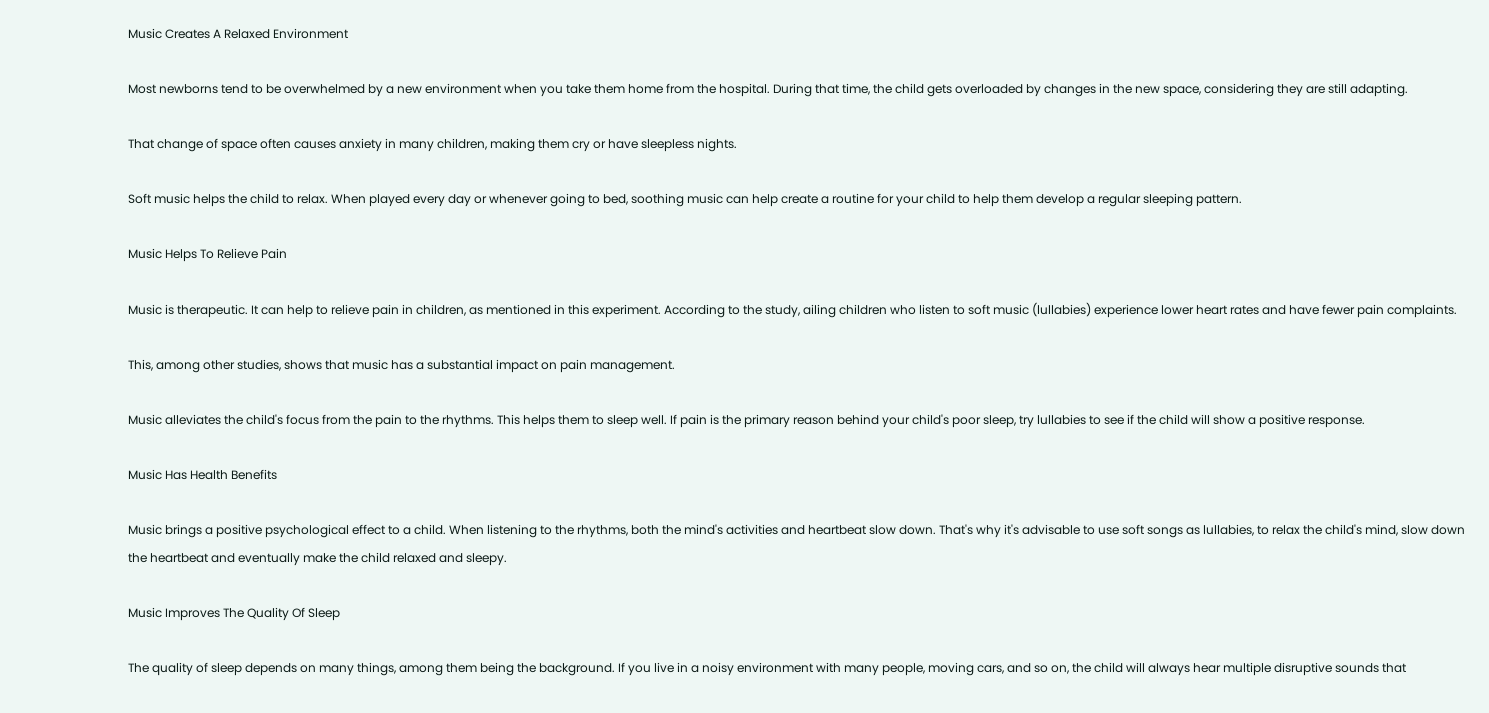Music Creates A Relaxed Environment

Most newborns tend to be overwhelmed by a new environment when you take them home from the hospital. During that time, the child gets overloaded by changes in the new space, considering they are still adapting.

That change of space often causes anxiety in many children, making them cry or have sleepless nights.

Soft music helps the child to relax. When played every day or whenever going to bed, soothing music can help create a routine for your child to help them develop a regular sleeping pattern.

Music Helps To Relieve Pain

Music is therapeutic. It can help to relieve pain in children, as mentioned in this experiment. According to the study, ailing children who listen to soft music (lullabies) experience lower heart rates and have fewer pain complaints.

This, among other studies, shows that music has a substantial impact on pain management.

Music alleviates the child's focus from the pain to the rhythms. This helps them to sleep well. If pain is the primary reason behind your child's poor sleep, try lullabies to see if the child will show a positive response.

Music Has Health Benefits

Music brings a positive psychological effect to a child. When listening to the rhythms, both the mind's activities and heartbeat slow down. That's why it's advisable to use soft songs as lullabies, to relax the child's mind, slow down the heartbeat and eventually make the child relaxed and sleepy.

Music Improves The Quality Of Sleep

The quality of sleep depends on many things, among them being the background. If you live in a noisy environment with many people, moving cars, and so on, the child will always hear multiple disruptive sounds that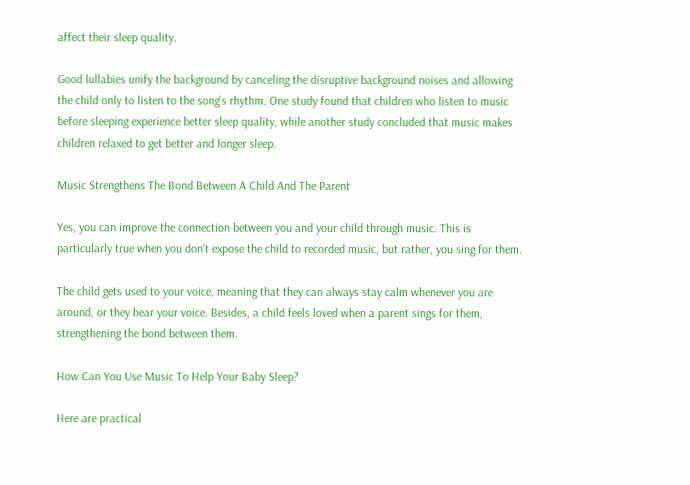affect their sleep quality.

Good lullabies unify the background by canceling the disruptive background noises and allowing the child only to listen to the song's rhythm. One study found that children who listen to music before sleeping experience better sleep quality, while another study concluded that music makes children relaxed to get better and longer sleep.

Music Strengthens The Bond Between A Child And The Parent

Yes, you can improve the connection between you and your child through music. This is particularly true when you don't expose the child to recorded music, but rather, you sing for them.

The child gets used to your voice, meaning that they can always stay calm whenever you are around, or they hear your voice. Besides, a child feels loved when a parent sings for them, strengthening the bond between them.

How Can You Use Music To Help Your Baby Sleep?

Here are practical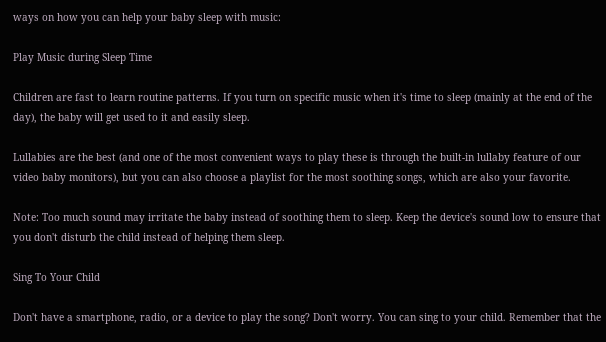ways on how you can help your baby sleep with music:

Play Music during Sleep Time

Children are fast to learn routine patterns. If you turn on specific music when it's time to sleep (mainly at the end of the day), the baby will get used to it and easily sleep.

Lullabies are the best (and one of the most convenient ways to play these is through the built-in lullaby feature of our video baby monitors), but you can also choose a playlist for the most soothing songs, which are also your favorite.

Note: Too much sound may irritate the baby instead of soothing them to sleep. Keep the device's sound low to ensure that you don't disturb the child instead of helping them sleep.

Sing To Your Child

Don't have a smartphone, radio, or a device to play the song? Don't worry. You can sing to your child. Remember that the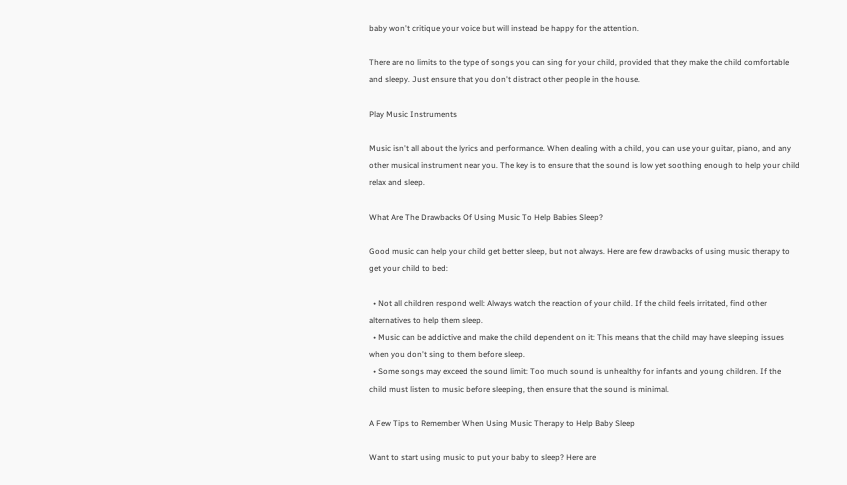baby won't critique your voice but will instead be happy for the attention.

There are no limits to the type of songs you can sing for your child, provided that they make the child comfortable and sleepy. Just ensure that you don't distract other people in the house.

Play Music Instruments

Music isn't all about the lyrics and performance. When dealing with a child, you can use your guitar, piano, and any other musical instrument near you. The key is to ensure that the sound is low yet soothing enough to help your child relax and sleep.

What Are The Drawbacks Of Using Music To Help Babies Sleep?

Good music can help your child get better sleep, but not always. Here are few drawbacks of using music therapy to get your child to bed:

  • Not all children respond well: Always watch the reaction of your child. If the child feels irritated, find other alternatives to help them sleep.
  • Music can be addictive and make the child dependent on it: This means that the child may have sleeping issues when you don't sing to them before sleep.
  • Some songs may exceed the sound limit: Too much sound is unhealthy for infants and young children. If the child must listen to music before sleeping, then ensure that the sound is minimal.

A Few Tips to Remember When Using Music Therapy to Help Baby Sleep

Want to start using music to put your baby to sleep? Here are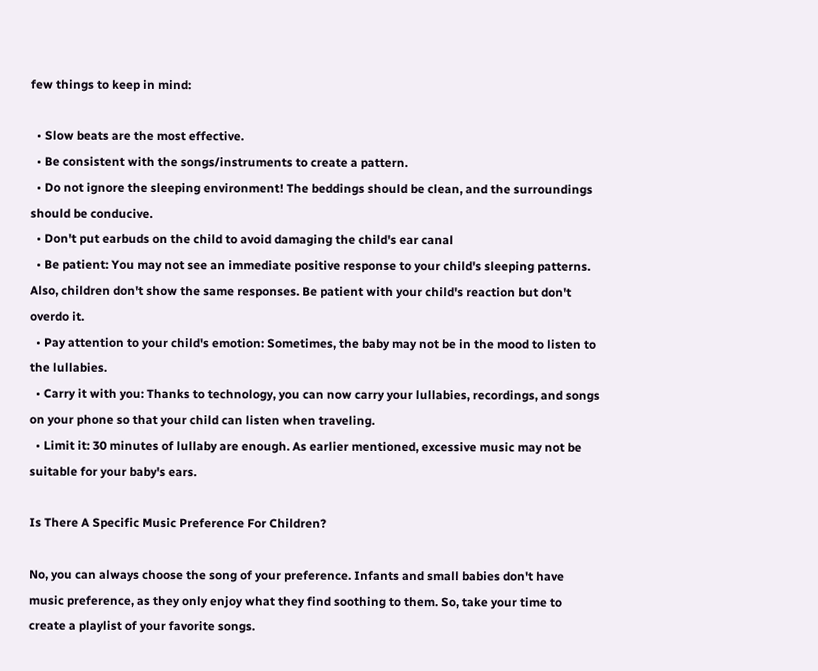few things to keep in mind:

  • Slow beats are the most effective.
  • Be consistent with the songs/instruments to create a pattern.
  • Do not ignore the sleeping environment! The beddings should be clean, and the surroundings should be conducive.
  • Don't put earbuds on the child to avoid damaging the child's ear canal
  • Be patient: You may not see an immediate positive response to your child's sleeping patterns. Also, children don't show the same responses. Be patient with your child's reaction but don't overdo it.
  • Pay attention to your child's emotion: Sometimes, the baby may not be in the mood to listen to the lullabies.
  • Carry it with you: Thanks to technology, you can now carry your lullabies, recordings, and songs on your phone so that your child can listen when traveling.
  • Limit it: 30 minutes of lullaby are enough. As earlier mentioned, excessive music may not be suitable for your baby's ears.

Is There A Specific Music Preference For Children?

No, you can always choose the song of your preference. Infants and small babies don't have music preference, as they only enjoy what they find soothing to them. So, take your time to create a playlist of your favorite songs.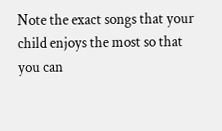Note the exact songs that your child enjoys the most so that you can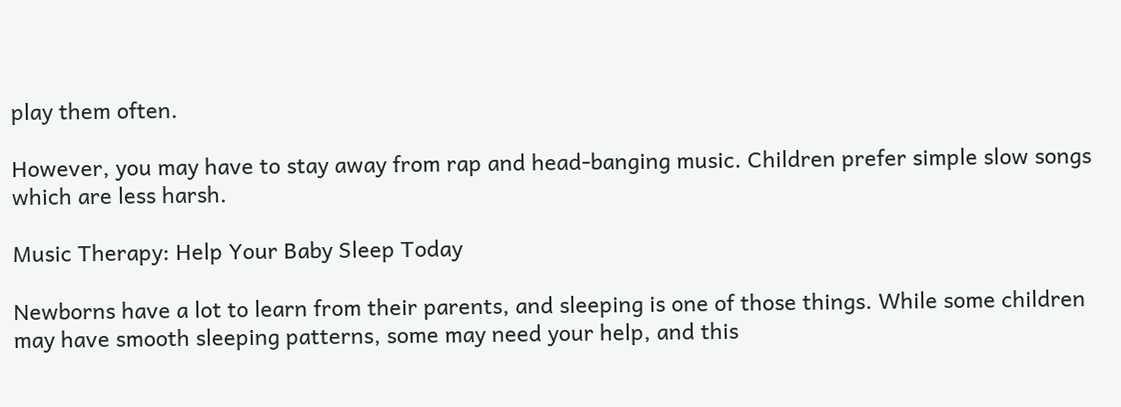play them often.

However, you may have to stay away from rap and head-banging music. Children prefer simple slow songs which are less harsh.

Music Therapy: Help Your Baby Sleep Today

Newborns have a lot to learn from their parents, and sleeping is one of those things. While some children may have smooth sleeping patterns, some may need your help, and this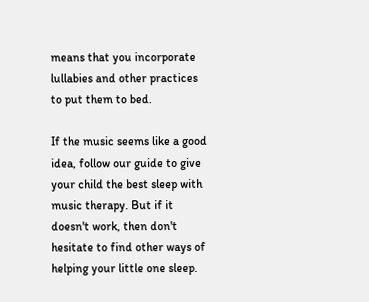means that you incorporate lullabies and other practices to put them to bed.

If the music seems like a good idea, follow our guide to give your child the best sleep with music therapy. But if it doesn't work, then don't hesitate to find other ways of helping your little one sleep.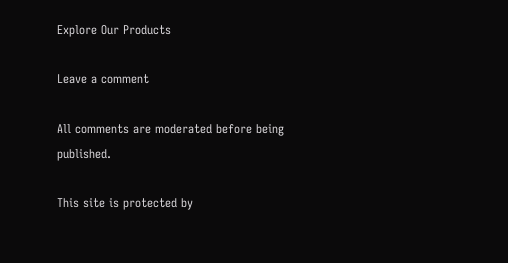Explore Our Products

Leave a comment

All comments are moderated before being published.

This site is protected by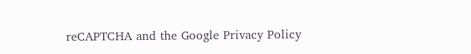reCAPTCHA and the Google Privacy Policy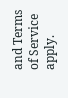and Terms of Service apply.